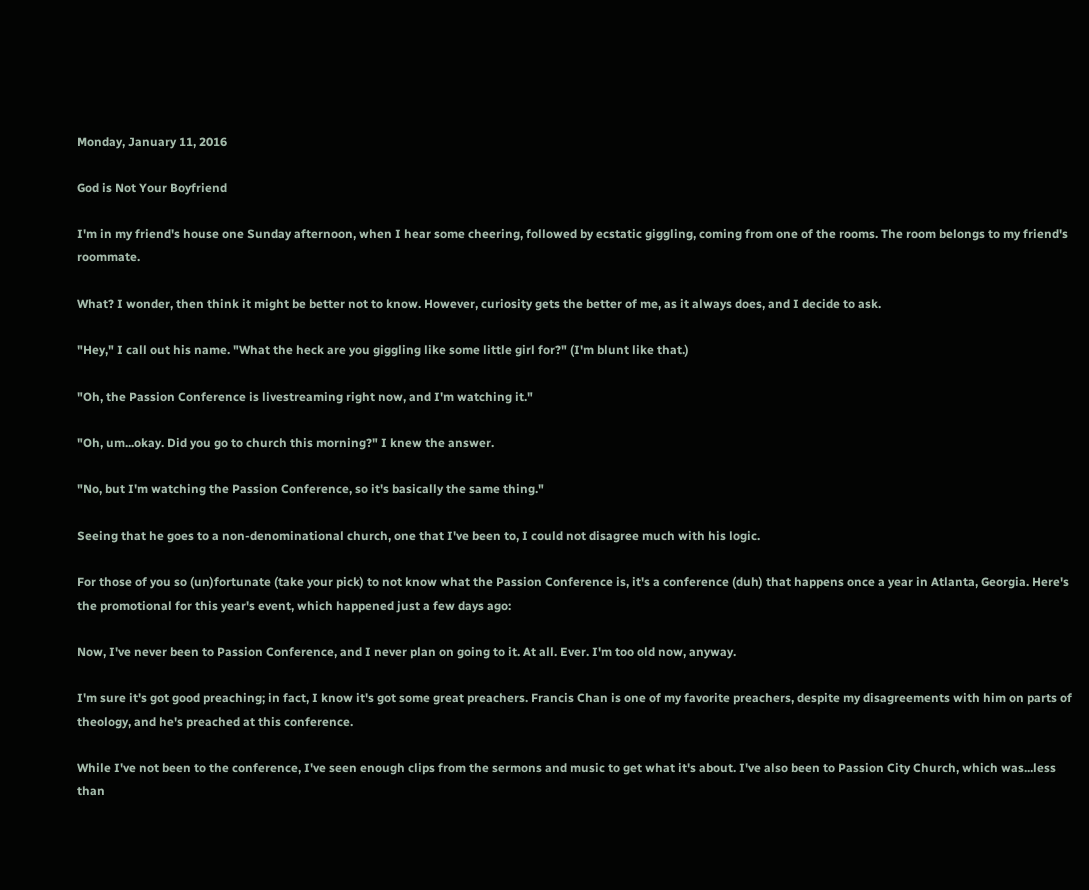Monday, January 11, 2016

God is Not Your Boyfriend

I'm in my friend's house one Sunday afternoon, when I hear some cheering, followed by ecstatic giggling, coming from one of the rooms. The room belongs to my friend's roommate.

What? I wonder, then think it might be better not to know. However, curiosity gets the better of me, as it always does, and I decide to ask.

"Hey," I call out his name. "What the heck are you giggling like some little girl for?" (I'm blunt like that.)

"Oh, the Passion Conference is livestreaming right now, and I'm watching it."

"Oh, um...okay. Did you go to church this morning?" I knew the answer.

"No, but I'm watching the Passion Conference, so it's basically the same thing."

Seeing that he goes to a non-denominational church, one that I've been to, I could not disagree much with his logic.

For those of you so (un)fortunate (take your pick) to not know what the Passion Conference is, it's a conference (duh) that happens once a year in Atlanta, Georgia. Here's the promotional for this year's event, which happened just a few days ago:

Now, I've never been to Passion Conference, and I never plan on going to it. At all. Ever. I'm too old now, anyway.

I'm sure it's got good preaching; in fact, I know it's got some great preachers. Francis Chan is one of my favorite preachers, despite my disagreements with him on parts of theology, and he's preached at this conference.

While I've not been to the conference, I've seen enough clips from the sermons and music to get what it's about. I've also been to Passion City Church, which was...less than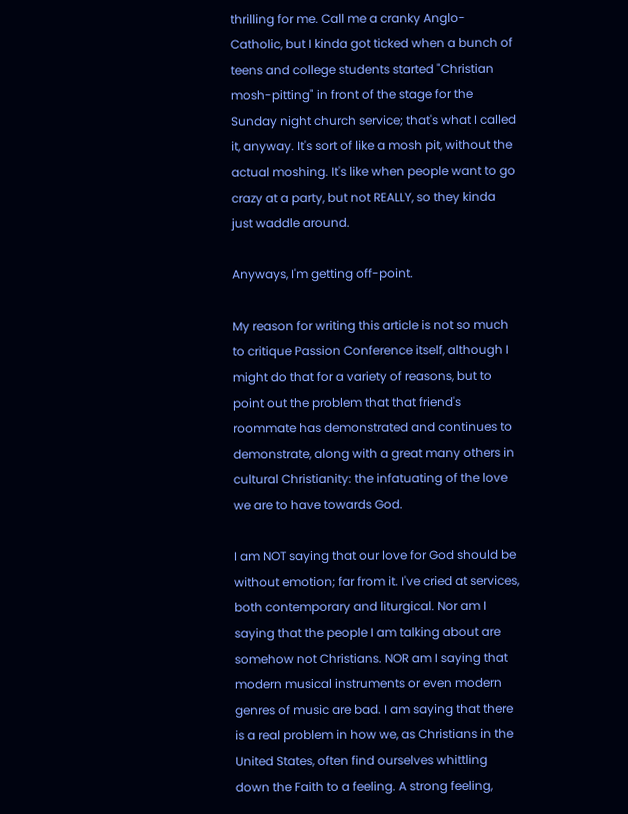thrilling for me. Call me a cranky Anglo-Catholic, but I kinda got ticked when a bunch of teens and college students started "Christian mosh-pitting" in front of the stage for the Sunday night church service; that's what I called it, anyway. It's sort of like a mosh pit, without the actual moshing. It's like when people want to go crazy at a party, but not REALLY, so they kinda just waddle around.

Anyways, I'm getting off-point.

My reason for writing this article is not so much to critique Passion Conference itself, although I might do that for a variety of reasons, but to point out the problem that that friend's roommate has demonstrated and continues to demonstrate, along with a great many others in cultural Christianity: the infatuating of the love we are to have towards God.

I am NOT saying that our love for God should be without emotion; far from it. I've cried at services, both contemporary and liturgical. Nor am I saying that the people I am talking about are somehow not Christians. NOR am I saying that modern musical instruments or even modern genres of music are bad. I am saying that there is a real problem in how we, as Christians in the United States, often find ourselves whittling down the Faith to a feeling. A strong feeling,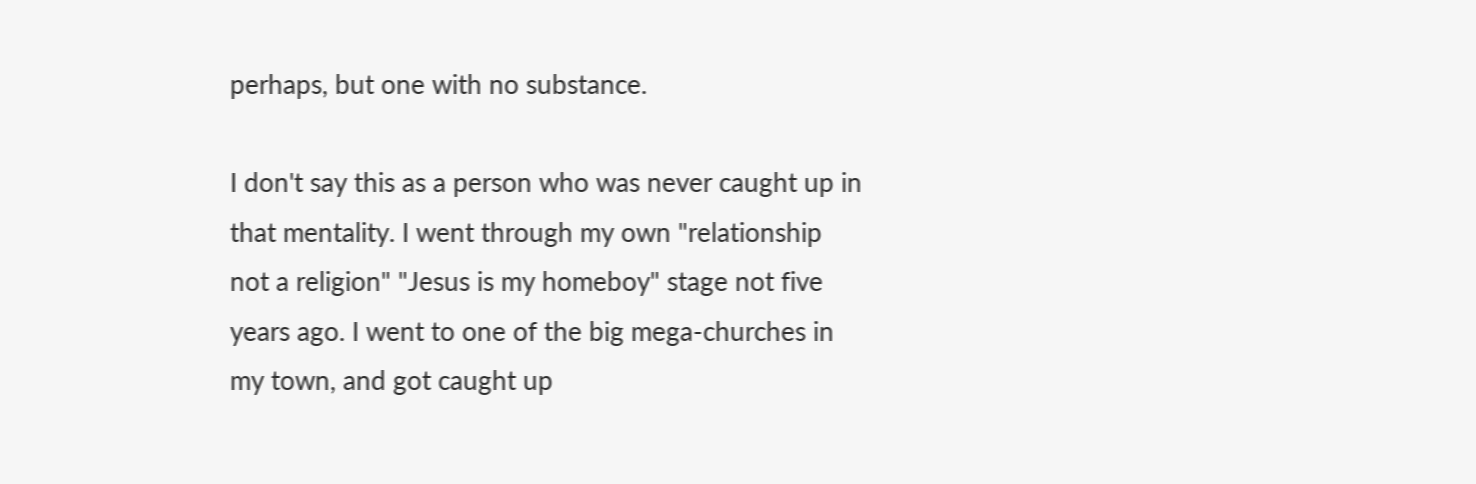perhaps, but one with no substance.

I don't say this as a person who was never caught up in that mentality. I went through my own "relationship not a religion" "Jesus is my homeboy" stage not five years ago. I went to one of the big mega-churches in my town, and got caught up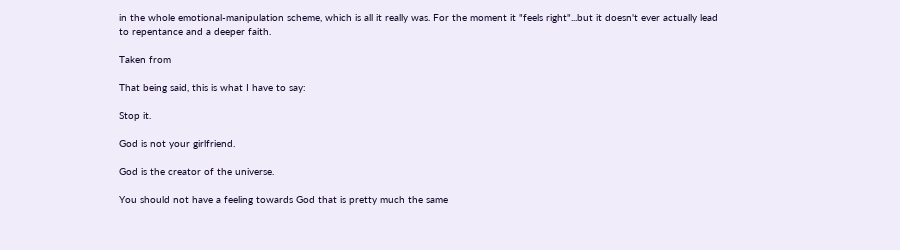in the whole emotional-manipulation scheme, which is all it really was. For the moment it "feels right"...but it doesn't ever actually lead to repentance and a deeper faith.

Taken from

That being said, this is what I have to say:

Stop it.

God is not your girlfriend.

God is the creator of the universe.

You should not have a feeling towards God that is pretty much the same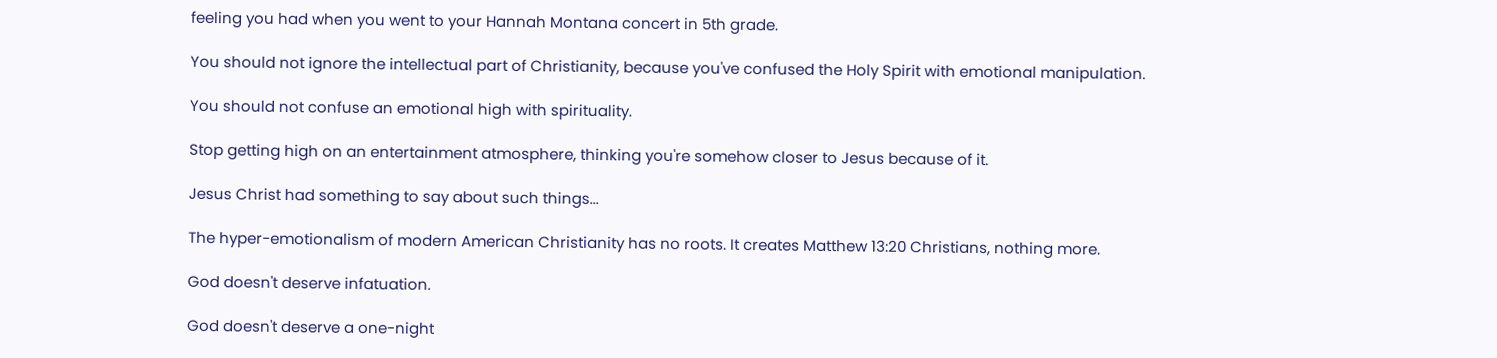feeling you had when you went to your Hannah Montana concert in 5th grade.

You should not ignore the intellectual part of Christianity, because you've confused the Holy Spirit with emotional manipulation.

You should not confuse an emotional high with spirituality.

Stop getting high on an entertainment atmosphere, thinking you're somehow closer to Jesus because of it.

Jesus Christ had something to say about such things...

The hyper-emotionalism of modern American Christianity has no roots. It creates Matthew 13:20 Christians, nothing more.

God doesn't deserve infatuation.

God doesn't deserve a one-night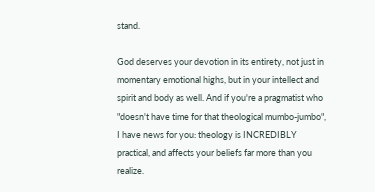stand.

God deserves your devotion in its entirety, not just in momentary emotional highs, but in your intellect and spirit and body as well. And if you're a pragmatist who "doesn't have time for that theological mumbo-jumbo", I have news for you: theology is INCREDIBLY practical, and affects your beliefs far more than you realize.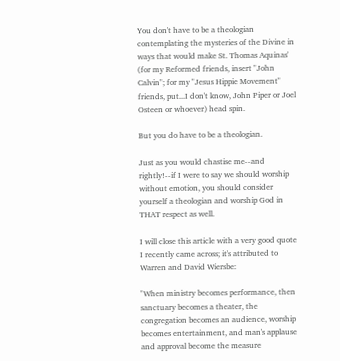You don't have to be a theologian contemplating the mysteries of the Divine in ways that would make St. Thomas Aquinas' (for my Reformed friends, insert "John Calvin"; for my "Jesus Hippie Movement" friends, put...I don't know, John Piper or Joel Osteen or whoever) head spin.

But you do have to be a theologian.

Just as you would chastise me--and rightly!--if I were to say we should worship without emotion, you should consider yourself a theologian and worship God in THAT respect as well.

I will close this article with a very good quote I recently came across; it's attributed to Warren and David Wiersbe:

"When ministry becomes performance, then sanctuary becomes a theater, the congregation becomes an audience, worship becomes entertainment, and man's applause and approval become the measure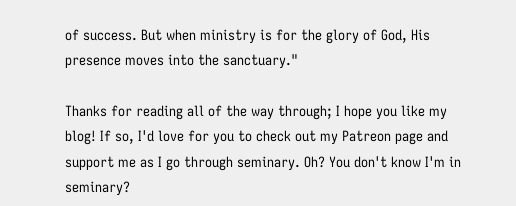of success. But when ministry is for the glory of God, His presence moves into the sanctuary."

Thanks for reading all of the way through; I hope you like my blog! If so, I'd love for you to check out my Patreon page and support me as I go through seminary. Oh? You don't know I'm in seminary?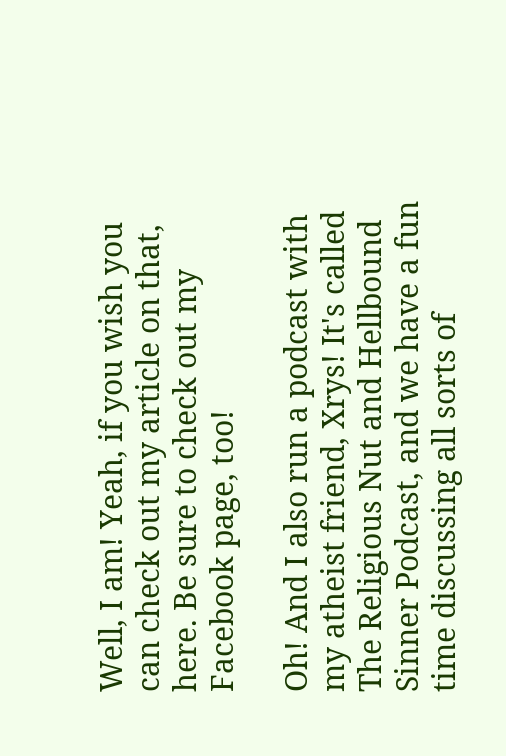Well, I am! Yeah, if you wish you can check out my article on that, here. Be sure to check out my Facebook page, too!

Oh! And I also run a podcast with my atheist friend, Xrys! It's called The Religious Nut and Hellbound Sinner Podcast, and we have a fun time discussing all sorts of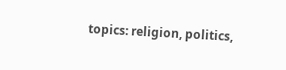topics: religion, politics,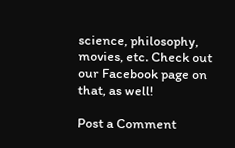science, philosophy, movies, etc. Check out our Facebook page on that, as well!

Post a Comment